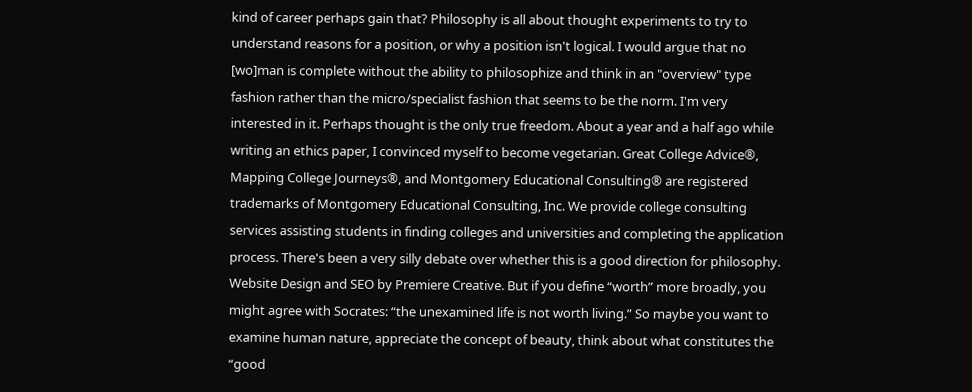kind of career perhaps gain that? Philosophy is all about thought experiments to try to understand reasons for a position, or why a position isn't logical. I would argue that no [wo]man is complete without the ability to philosophize and think in an "overview" type fashion rather than the micro/specialist fashion that seems to be the norm. I'm very interested in it. Perhaps thought is the only true freedom. About a year and a half ago while writing an ethics paper, I convinced myself to become vegetarian. Great College Advice®, Mapping College Journeys®, and Montgomery Educational Consulting® are registered trademarks of Montgomery Educational Consulting, Inc. We provide college consulting services assisting students in finding colleges and universities and completing the application process. There's been a very silly debate over whether this is a good direction for philosophy. Website Design and SEO by Premiere Creative. But if you define “worth” more broadly, you might agree with Socrates: “the unexamined life is not worth living.” So maybe you want to examine human nature, appreciate the concept of beauty, think about what constitutes the “good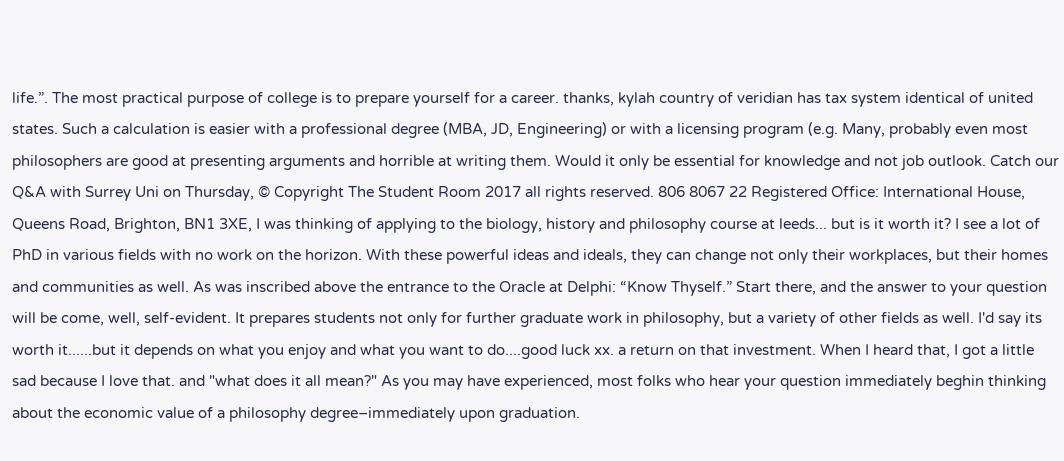life.”. The most practical purpose of college is to prepare yourself for a career. thanks, kylah country of veridian has tax system identical of united states. Such a calculation is easier with a professional degree (MBA, JD, Engineering) or with a licensing program (e.g. Many, probably even most philosophers are good at presenting arguments and horrible at writing them. Would it only be essential for knowledge and not job outlook. Catch our Q&A with Surrey Uni on Thursday, © Copyright The Student Room 2017 all rights reserved. 806 8067 22 Registered Office: International House, Queens Road, Brighton, BN1 3XE, I was thinking of applying to the biology, history and philosophy course at leeds... but is it worth it? I see a lot of PhD in various fields with no work on the horizon. With these powerful ideas and ideals, they can change not only their workplaces, but their homes and communities as well. As was inscribed above the entrance to the Oracle at Delphi: “Know Thyself.” Start there, and the answer to your question will be come, well, self-evident. It prepares students not only for further graduate work in philosophy, but a variety of other fields as well. I'd say its worth it......but it depends on what you enjoy and what you want to do....good luck xx. a return on that investment. When I heard that, I got a little sad because I love that. and "what does it all mean?" As you may have experienced, most folks who hear your question immediately beghin thinking about the economic value of a philosophy degree–immediately upon graduation.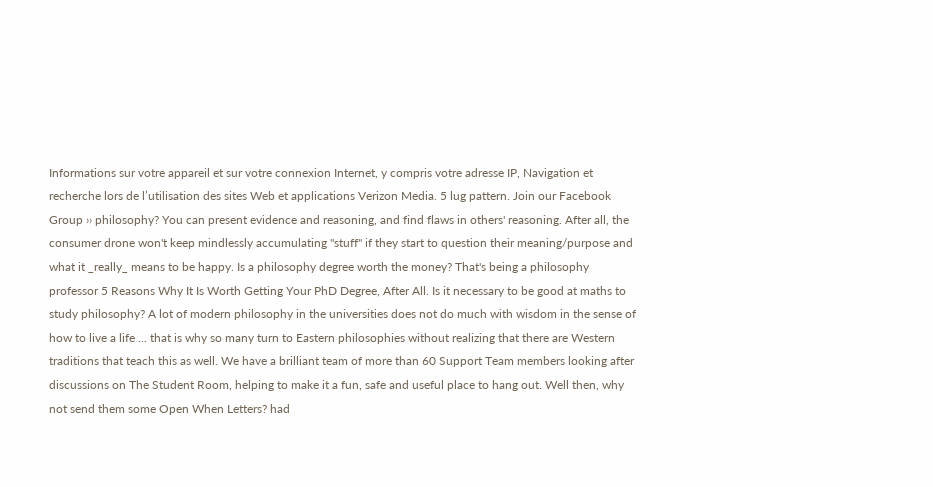Informations sur votre appareil et sur votre connexion Internet, y compris votre adresse IP, Navigation et recherche lors de l’utilisation des sites Web et applications Verizon Media. 5 lug pattern. Join our Facebook Group ›› philosophy? You can present evidence and reasoning, and find flaws in others' reasoning. After all, the consumer drone won't keep mindlessly accumulating "stuff" if they start to question their meaning/purpose and what it _really_ means to be happy. Is a philosophy degree worth the money? That's being a philosophy professor 5 Reasons Why It Is Worth Getting Your PhD Degree, After All. Is it necessary to be good at maths to study philosophy? A lot of modern philosophy in the universities does not do much with wisdom in the sense of how to live a life ... that is why so many turn to Eastern philosophies without realizing that there are Western traditions that teach this as well. We have a brilliant team of more than 60 Support Team members looking after discussions on The Student Room, helping to make it a fun, safe and useful place to hang out. Well then, why not send them some Open When Letters? had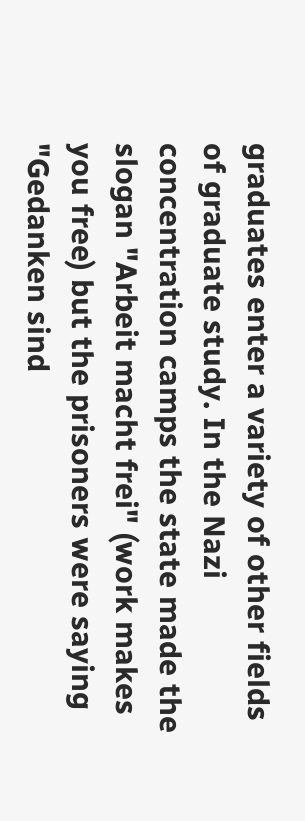graduates enter a variety of other fields of graduate study. In the Nazi concentration camps the state made the slogan "Arbeit macht frei" (work makes you free) but the prisoners were saying "Gedanken sind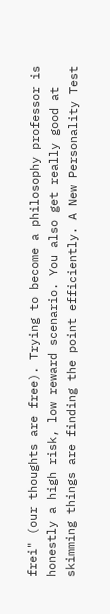frei" (our thoughts are free). Trying to become a philosophy professor is honestly a high risk, low reward scenario. You also get really good at skimming things are finding the point efficiently. A New Personality Test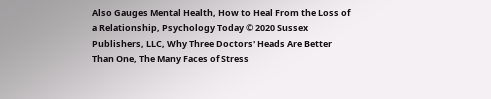Also Gauges Mental Health, How to Heal From the Loss of a Relationship, Psychology Today © 2020 Sussex Publishers, LLC, Why Three Doctors' Heads Are Better Than One, The Many Faces of Stress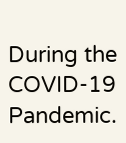During the COVID-19 Pandemic.